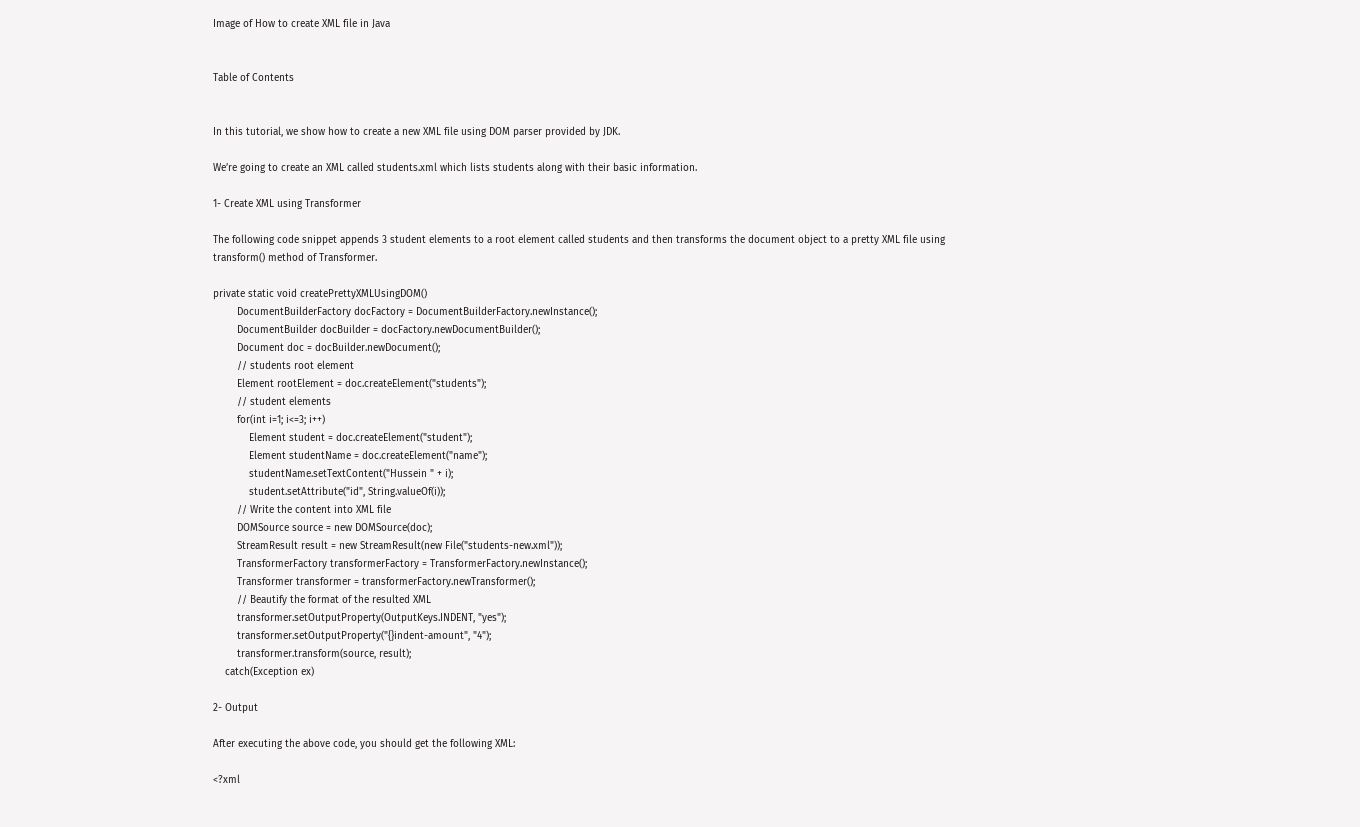Image of How to create XML file in Java


Table of Contents


In this tutorial, we show how to create a new XML file using DOM parser provided by JDK.

We’re going to create an XML called students.xml which lists students along with their basic information.

1- Create XML using Transformer

The following code snippet appends 3 student elements to a root element called students and then transforms the document object to a pretty XML file using transform() method of Transformer.

private static void createPrettyXMLUsingDOM()
        DocumentBuilderFactory docFactory = DocumentBuilderFactory.newInstance();
        DocumentBuilder docBuilder = docFactory.newDocumentBuilder();
        Document doc = docBuilder.newDocument();
        // students root element
        Element rootElement = doc.createElement("students");
        // student elements
        for(int i=1; i<=3; i++)
            Element student = doc.createElement("student");
            Element studentName = doc.createElement("name");
            studentName.setTextContent("Hussein " + i);
            student.setAttribute("id", String.valueOf(i));
        // Write the content into XML file
        DOMSource source = new DOMSource(doc);
        StreamResult result = new StreamResult(new File("students-new.xml"));
        TransformerFactory transformerFactory = TransformerFactory.newInstance();
        Transformer transformer = transformerFactory.newTransformer();
        // Beautify the format of the resulted XML
        transformer.setOutputProperty(OutputKeys.INDENT, "yes");
        transformer.setOutputProperty("{}indent-amount", "4");
        transformer.transform(source, result);
    catch(Exception ex)

2- Output

After executing the above code, you should get the following XML:

<?xml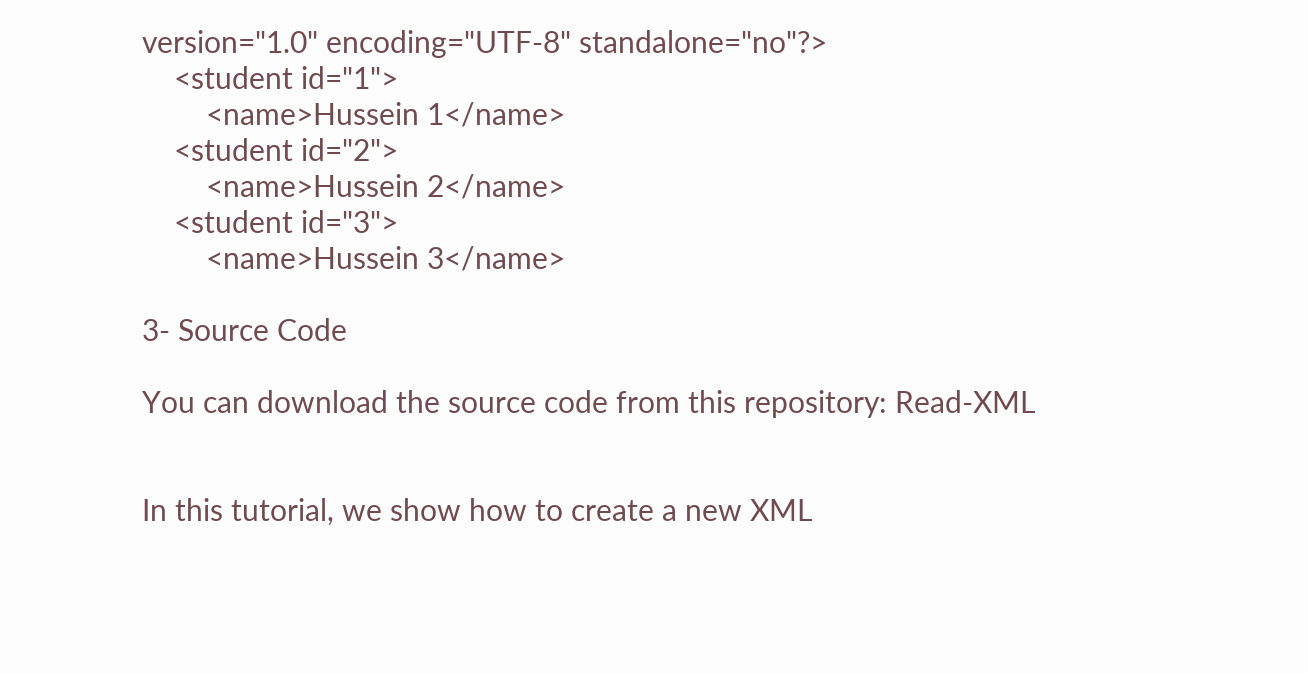version="1.0" encoding="UTF-8" standalone="no"?>
    <student id="1">
        <name>Hussein 1</name>
    <student id="2">
        <name>Hussein 2</name>
    <student id="3">
        <name>Hussein 3</name>

3- Source Code

You can download the source code from this repository: Read-XML


In this tutorial, we show how to create a new XML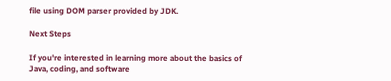file using DOM parser provided by JDK.

Next Steps

If you're interested in learning more about the basics of Java, coding, and software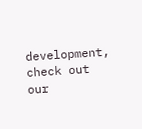development, check out our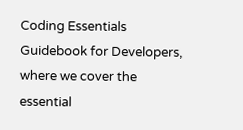Coding Essentials Guidebook for Developers, where we cover the essential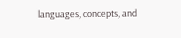languages, concepts, and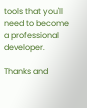tools that you'll need to become a professional developer.

Thanks and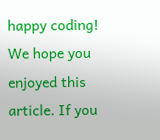happy coding! We hope you enjoyed this article. If you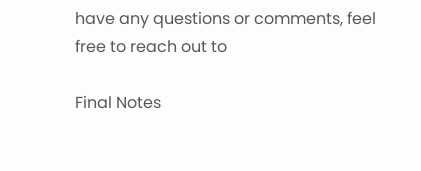have any questions or comments, feel free to reach out to

Final Notes